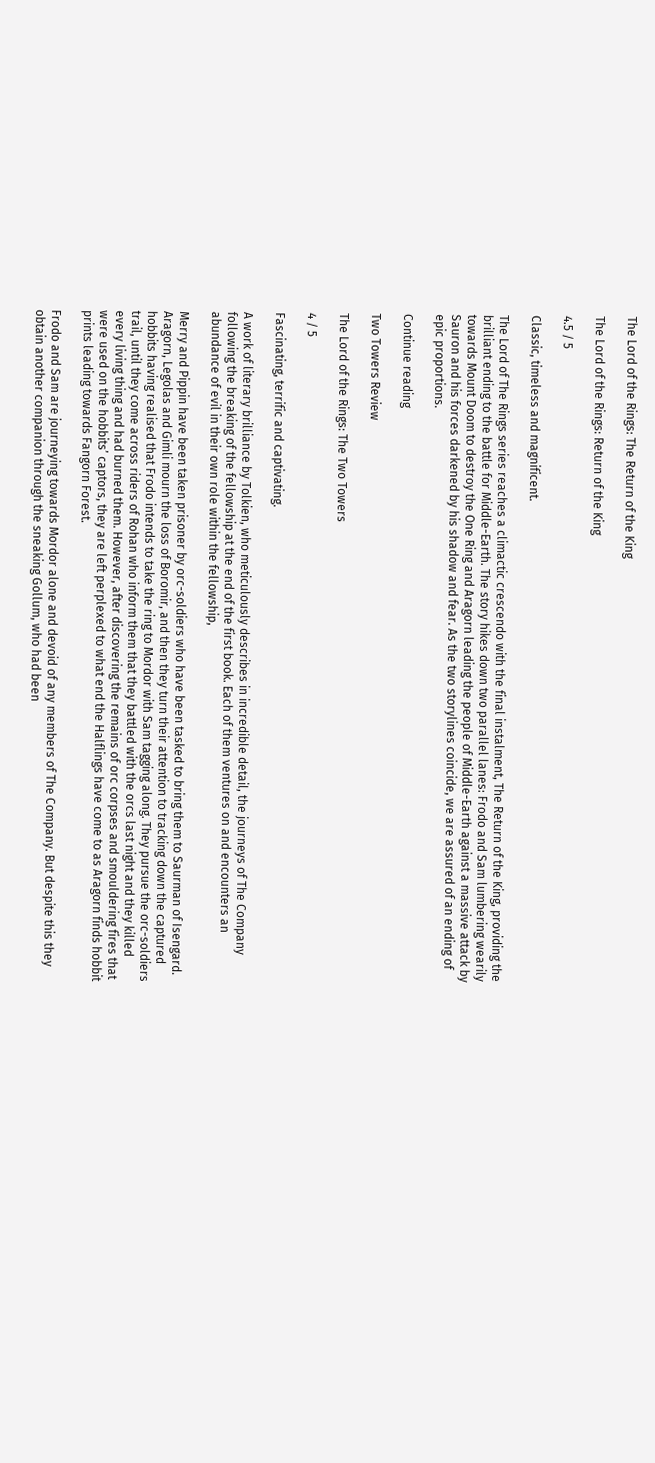The Lord of the Rings: The Return of the King

The Lord of the Rings: Return of the King

4.5 / 5

Classic, timeless and magnificent.

The Lord of The Rings series reaches a climactic crescendo with the final instalment, The Return of the King, providing the brilliant ending to the battle for Middle-Earth. The story hikes down two parallel lanes: Frodo and Sam lumbering wearily towards Mount Doom to destroy the One Ring and Aragorn leading the people of Middle-Earth against a massive attack by Sauron and his forces darkened by his shadow and fear. As the two storylines coincide, we are assured of an ending of epic proportions.

Continue reading

Two Towers Review

The Lord of the Rings: The Two Towers

4 / 5

Fascinating, terrific and captivating.

A work of literary brilliance by Tolkien, who meticulously describes in incredible detail, the journeys of The Company following the breaking of the fellowship at the end of the first book. Each of them ventures on and encounters an abundance of evil in their own role within the fellowship,

Merry and Pippin have been taken prisoner by orc-soldiers who have been tasked to bring them to Saurman of Isengard. Aragorn, Legolas and Gimli mourn the loss of Boromir, and then they turn their attention to tracking down the captured hobbits having realised that Frodo intends to take the ring to Mordor with Sam tagging along. They pursue the orc-soldiers trail, until they come across riders of Rohan who inform them that they battled with the orcs last night and they killed every living thing and had burned them. However, after discovering the remains of orc corpses and smouldering fires that were used on the hobbits’ captors, they are left perplexed to what end the Halflings have come to as Aragorn finds hobbit prints leading towards Fangorn Forest.

Frodo and Sam are journeying towards Mordor alone and devoid of any members of The Company. But despite this they obtain another companion through the sneaking Gollum, who had been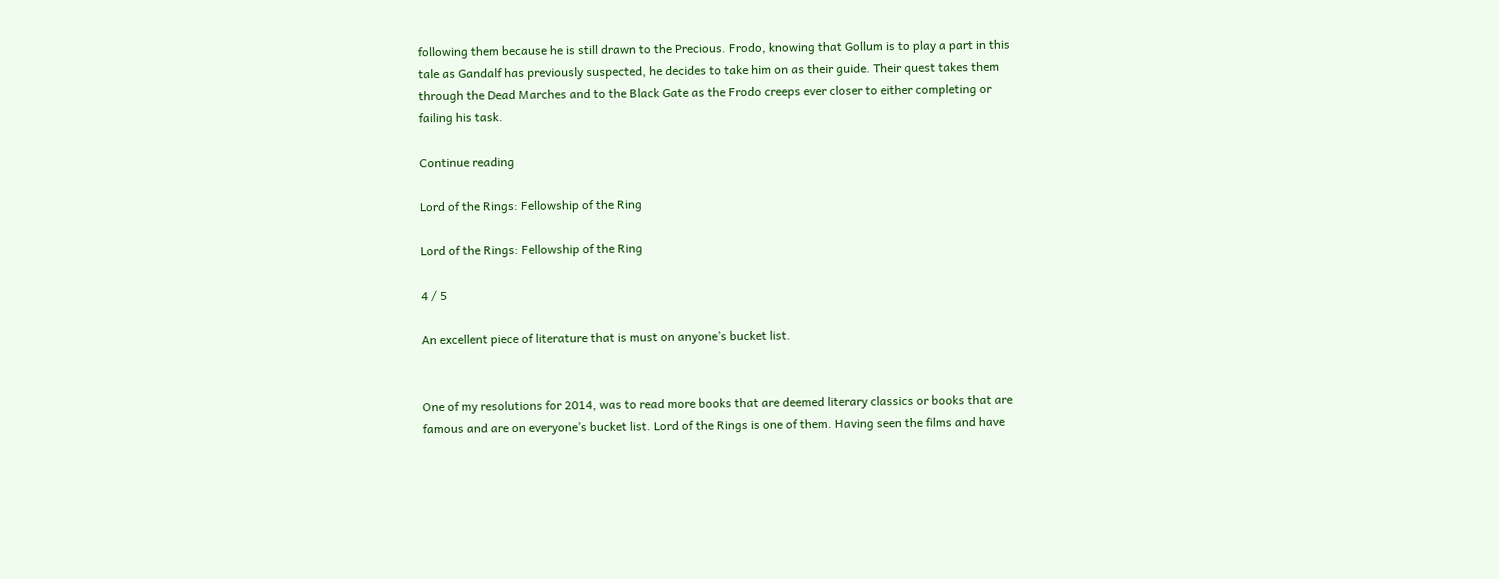following them because he is still drawn to the Precious. Frodo, knowing that Gollum is to play a part in this tale as Gandalf has previously suspected, he decides to take him on as their guide. Their quest takes them through the Dead Marches and to the Black Gate as the Frodo creeps ever closer to either completing or failing his task.

Continue reading

Lord of the Rings: Fellowship of the Ring

Lord of the Rings: Fellowship of the Ring

4 / 5

An excellent piece of literature that is must on anyone’s bucket list.


One of my resolutions for 2014, was to read more books that are deemed literary classics or books that are famous and are on everyone’s bucket list. Lord of the Rings is one of them. Having seen the films and have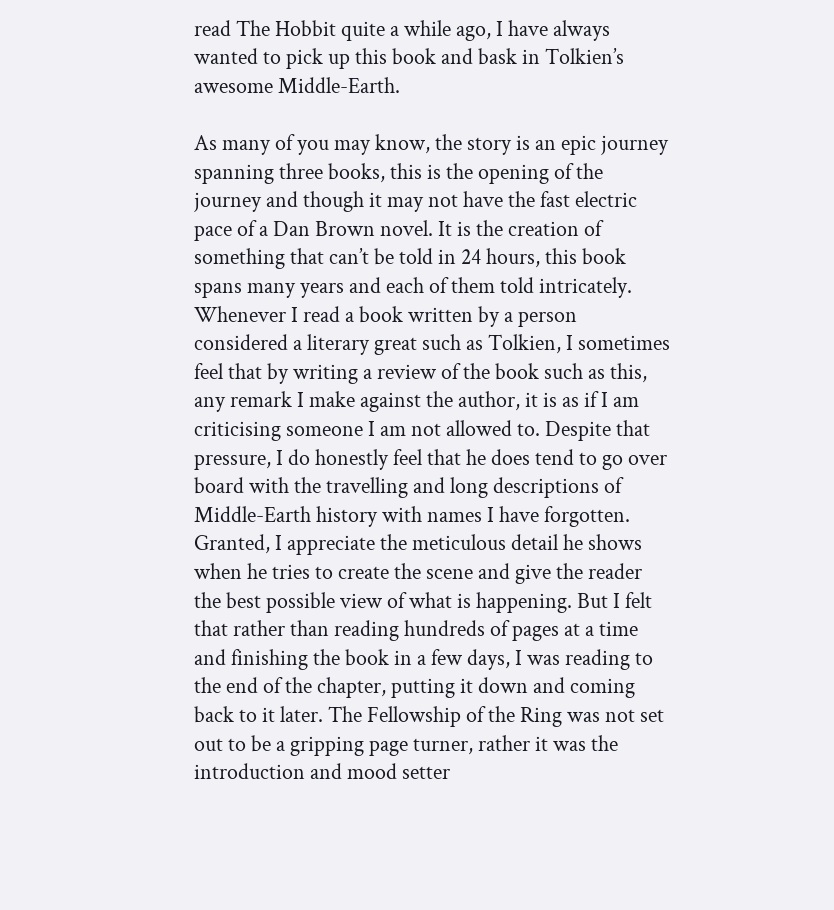read The Hobbit quite a while ago, I have always wanted to pick up this book and bask in Tolkien’s awesome Middle-Earth.

As many of you may know, the story is an epic journey spanning three books, this is the opening of the journey and though it may not have the fast electric pace of a Dan Brown novel. It is the creation of something that can’t be told in 24 hours, this book spans many years and each of them told intricately. Whenever I read a book written by a person considered a literary great such as Tolkien, I sometimes feel that by writing a review of the book such as this, any remark I make against the author, it is as if I am criticising someone I am not allowed to. Despite that pressure, I do honestly feel that he does tend to go over board with the travelling and long descriptions of Middle-Earth history with names I have forgotten. Granted, I appreciate the meticulous detail he shows when he tries to create the scene and give the reader the best possible view of what is happening. But I felt that rather than reading hundreds of pages at a time and finishing the book in a few days, I was reading to the end of the chapter, putting it down and coming back to it later. The Fellowship of the Ring was not set out to be a gripping page turner, rather it was the introduction and mood setter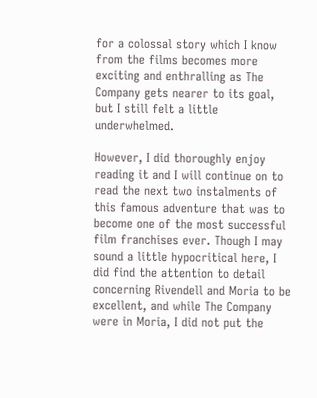for a colossal story which I know from the films becomes more exciting and enthralling as The Company gets nearer to its goal, but I still felt a little underwhelmed.

However, I did thoroughly enjoy reading it and I will continue on to read the next two instalments of this famous adventure that was to become one of the most successful film franchises ever. Though I may sound a little hypocritical here, I did find the attention to detail concerning Rivendell and Moria to be excellent, and while The Company were in Moria, I did not put the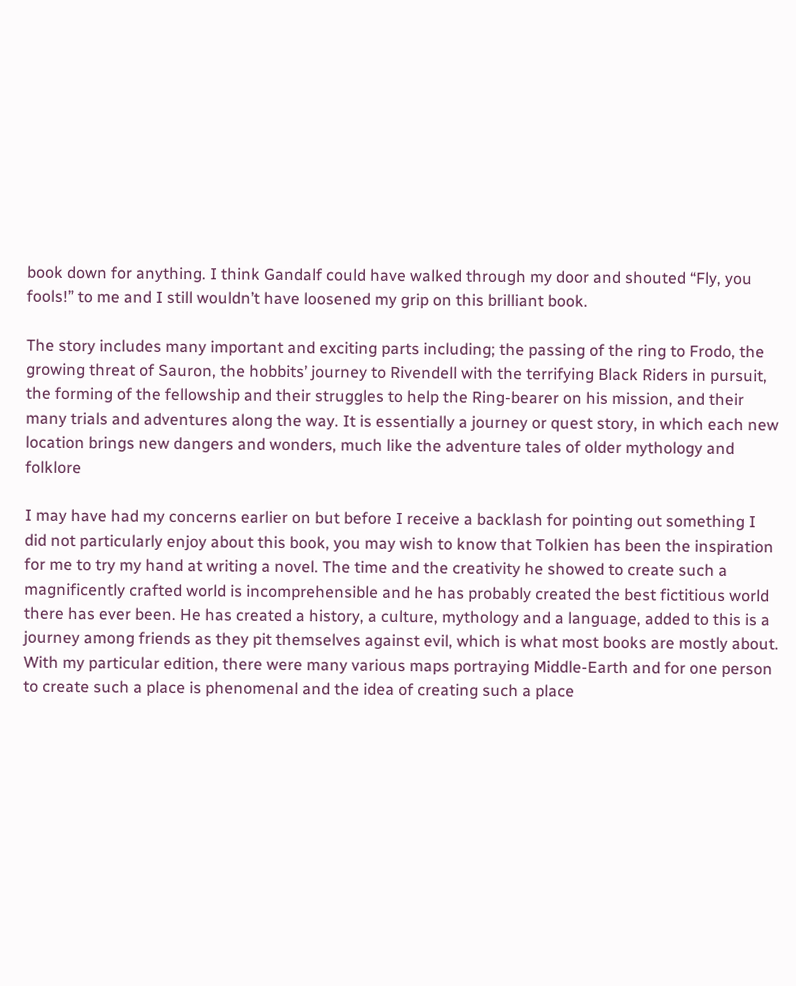book down for anything. I think Gandalf could have walked through my door and shouted “Fly, you fools!” to me and I still wouldn’t have loosened my grip on this brilliant book.

The story includes many important and exciting parts including; the passing of the ring to Frodo, the growing threat of Sauron, the hobbits’ journey to Rivendell with the terrifying Black Riders in pursuit, the forming of the fellowship and their struggles to help the Ring-bearer on his mission, and their many trials and adventures along the way. It is essentially a journey or quest story, in which each new location brings new dangers and wonders, much like the adventure tales of older mythology and folklore

I may have had my concerns earlier on but before I receive a backlash for pointing out something I did not particularly enjoy about this book, you may wish to know that Tolkien has been the inspiration for me to try my hand at writing a novel. The time and the creativity he showed to create such a magnificently crafted world is incomprehensible and he has probably created the best fictitious world there has ever been. He has created a history, a culture, mythology and a language, added to this is a journey among friends as they pit themselves against evil, which is what most books are mostly about. With my particular edition, there were many various maps portraying Middle-Earth and for one person to create such a place is phenomenal and the idea of creating such a place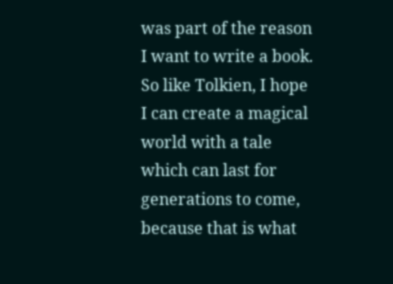was part of the reason I want to write a book. So like Tolkien, I hope I can create a magical world with a tale which can last for generations to come, because that is what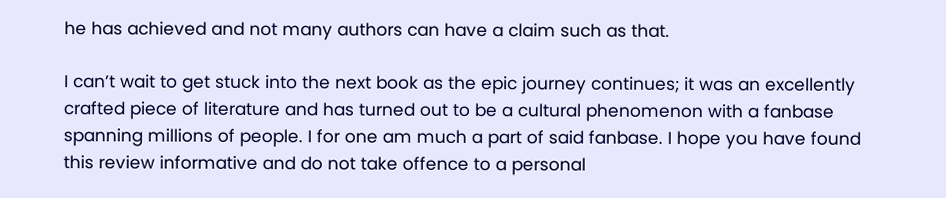he has achieved and not many authors can have a claim such as that.

I can’t wait to get stuck into the next book as the epic journey continues; it was an excellently crafted piece of literature and has turned out to be a cultural phenomenon with a fanbase spanning millions of people. I for one am much a part of said fanbase. I hope you have found this review informative and do not take offence to a personal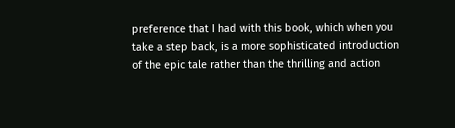preference that I had with this book, which when you take a step back, is a more sophisticated introduction of the epic tale rather than the thrilling and action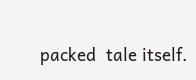packed  tale itself.